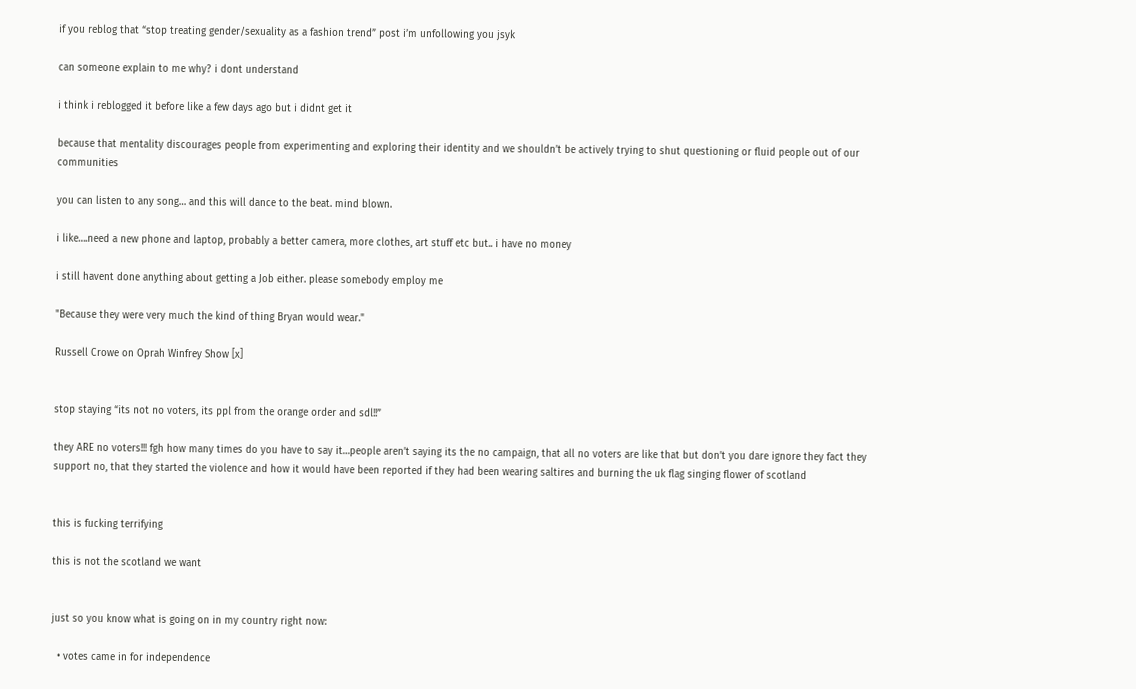if you reblog that “stop treating gender/sexuality as a fashion trend” post i’m unfollowing you jsyk

can someone explain to me why? i dont understand

i think i reblogged it before like a few days ago but i didnt get it

because that mentality discourages people from experimenting and exploring their identity and we shouldn’t be actively trying to shut questioning or fluid people out of our communities

you can listen to any song… and this will dance to the beat. mind blown.

i like….need a new phone and laptop, probably a better camera, more clothes, art stuff etc but.. i have no money

i still havent done anything about getting a Job either. please somebody employ me

"Because they were very much the kind of thing Bryan would wear."

Russell Crowe on Oprah Winfrey Show [x]


stop staying “its not no voters, its ppl from the orange order and sdl!!”

they ARE no voters!!! fgh how many times do you have to say it…people aren’t saying its the no campaign, that all no voters are like that but don’t you dare ignore they fact they support no, that they started the violence and how it would have been reported if they had been wearing saltires and burning the uk flag singing flower of scotland


this is fucking terrifying

this is not the scotland we want


just so you know what is going on in my country right now:

  • votes came in for independence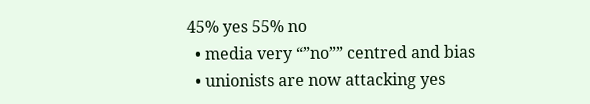45% yes 55% no
  • media very “”no”” centred and bias
  • unionists are now attacking yes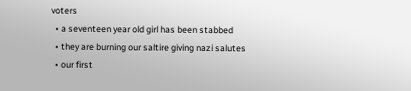voters
  • a seventeen year old girl has been stabbed
  • they are burning our saltire giving nazi salutes
  • our first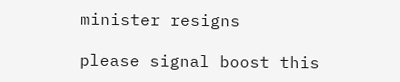minister resigns

please signal boost this